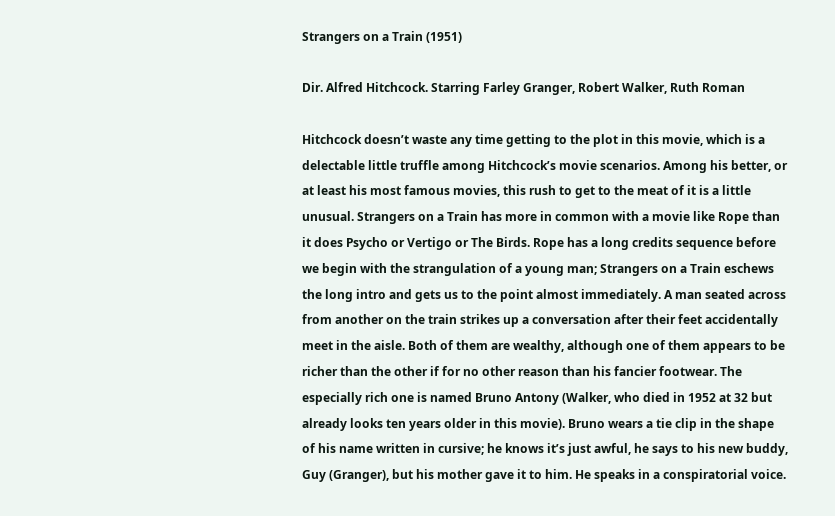Strangers on a Train (1951)

Dir. Alfred Hitchcock. Starring Farley Granger, Robert Walker, Ruth Roman

Hitchcock doesn’t waste any time getting to the plot in this movie, which is a delectable little truffle among Hitchcock’s movie scenarios. Among his better, or at least his most famous movies, this rush to get to the meat of it is a little unusual. Strangers on a Train has more in common with a movie like Rope than it does Psycho or Vertigo or The Birds. Rope has a long credits sequence before we begin with the strangulation of a young man; Strangers on a Train eschews the long intro and gets us to the point almost immediately. A man seated across from another on the train strikes up a conversation after their feet accidentally meet in the aisle. Both of them are wealthy, although one of them appears to be richer than the other if for no other reason than his fancier footwear. The especially rich one is named Bruno Antony (Walker, who died in 1952 at 32 but already looks ten years older in this movie). Bruno wears a tie clip in the shape of his name written in cursive; he knows it’s just awful, he says to his new buddy, Guy (Granger), but his mother gave it to him. He speaks in a conspiratorial voice.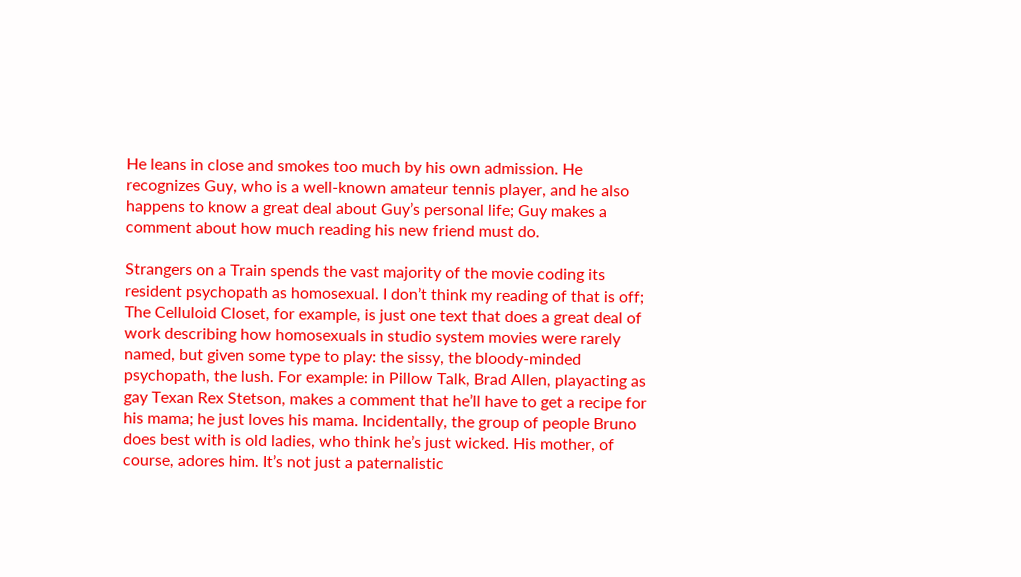He leans in close and smokes too much by his own admission. He recognizes Guy, who is a well-known amateur tennis player, and he also happens to know a great deal about Guy’s personal life; Guy makes a comment about how much reading his new friend must do.

Strangers on a Train spends the vast majority of the movie coding its resident psychopath as homosexual. I don’t think my reading of that is off; The Celluloid Closet, for example, is just one text that does a great deal of work describing how homosexuals in studio system movies were rarely named, but given some type to play: the sissy, the bloody-minded psychopath, the lush. For example: in Pillow Talk, Brad Allen, playacting as gay Texan Rex Stetson, makes a comment that he’ll have to get a recipe for his mama; he just loves his mama. Incidentally, the group of people Bruno does best with is old ladies, who think he’s just wicked. His mother, of course, adores him. It’s not just a paternalistic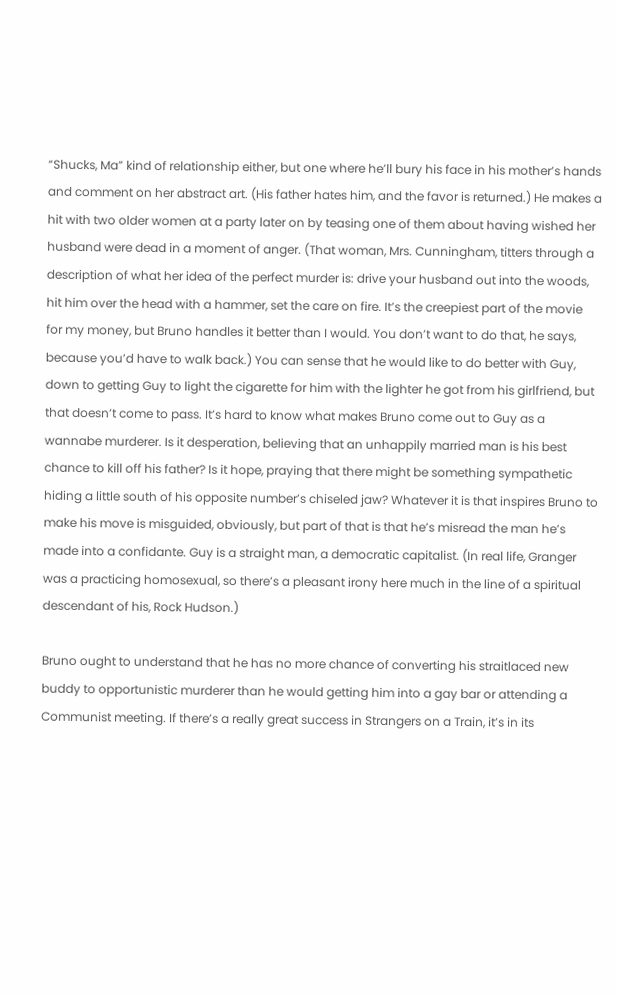“Shucks, Ma” kind of relationship either, but one where he’ll bury his face in his mother’s hands and comment on her abstract art. (His father hates him, and the favor is returned.) He makes a hit with two older women at a party later on by teasing one of them about having wished her husband were dead in a moment of anger. (That woman, Mrs. Cunningham, titters through a description of what her idea of the perfect murder is: drive your husband out into the woods, hit him over the head with a hammer, set the care on fire. It’s the creepiest part of the movie for my money, but Bruno handles it better than I would. You don’t want to do that, he says, because you’d have to walk back.) You can sense that he would like to do better with Guy, down to getting Guy to light the cigarette for him with the lighter he got from his girlfriend, but that doesn’t come to pass. It’s hard to know what makes Bruno come out to Guy as a wannabe murderer. Is it desperation, believing that an unhappily married man is his best chance to kill off his father? Is it hope, praying that there might be something sympathetic hiding a little south of his opposite number’s chiseled jaw? Whatever it is that inspires Bruno to make his move is misguided, obviously, but part of that is that he’s misread the man he’s made into a confidante. Guy is a straight man, a democratic capitalist. (In real life, Granger was a practicing homosexual, so there’s a pleasant irony here much in the line of a spiritual descendant of his, Rock Hudson.)

Bruno ought to understand that he has no more chance of converting his straitlaced new buddy to opportunistic murderer than he would getting him into a gay bar or attending a Communist meeting. If there’s a really great success in Strangers on a Train, it’s in its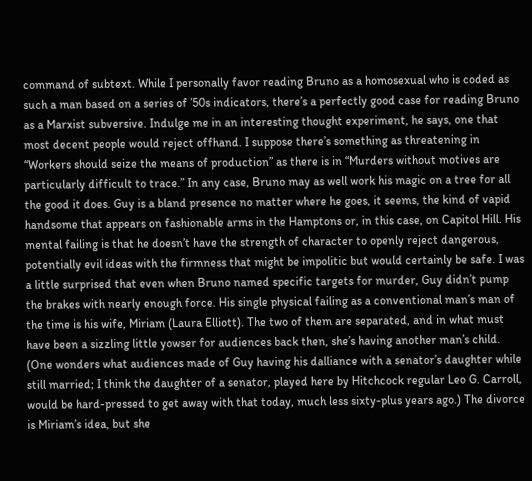command of subtext. While I personally favor reading Bruno as a homosexual who is coded as such a man based on a series of ’50s indicators, there’s a perfectly good case for reading Bruno as a Marxist subversive. Indulge me in an interesting thought experiment, he says, one that most decent people would reject offhand. I suppose there’s something as threatening in “Workers should seize the means of production” as there is in “Murders without motives are particularly difficult to trace.” In any case, Bruno may as well work his magic on a tree for all the good it does. Guy is a bland presence no matter where he goes, it seems, the kind of vapid handsome that appears on fashionable arms in the Hamptons or, in this case, on Capitol Hill. His mental failing is that he doesn’t have the strength of character to openly reject dangerous, potentially evil ideas with the firmness that might be impolitic but would certainly be safe. I was a little surprised that even when Bruno named specific targets for murder, Guy didn’t pump the brakes with nearly enough force. His single physical failing as a conventional man’s man of the time is his wife, Miriam (Laura Elliott). The two of them are separated, and in what must have been a sizzling little yowser for audiences back then, she’s having another man’s child. (One wonders what audiences made of Guy having his dalliance with a senator’s daughter while still married; I think the daughter of a senator, played here by Hitchcock regular Leo G. Carroll, would be hard-pressed to get away with that today, much less sixty-plus years ago.) The divorce is Miriam’s idea, but she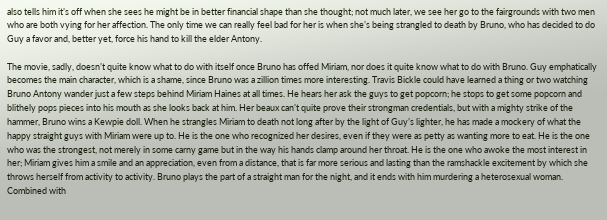also tells him it’s off when she sees he might be in better financial shape than she thought; not much later, we see her go to the fairgrounds with two men who are both vying for her affection. The only time we can really feel bad for her is when she’s being strangled to death by Bruno, who has decided to do Guy a favor and, better yet, force his hand to kill the elder Antony.

The movie, sadly, doesn’t quite know what to do with itself once Bruno has offed Miriam, nor does it quite know what to do with Bruno. Guy emphatically becomes the main character, which is a shame, since Bruno was a zillion times more interesting. Travis Bickle could have learned a thing or two watching Bruno Antony wander just a few steps behind Miriam Haines at all times. He hears her ask the guys to get popcorn; he stops to get some popcorn and blithely pops pieces into his mouth as she looks back at him. Her beaux can’t quite prove their strongman credentials, but with a mighty strike of the hammer, Bruno wins a Kewpie doll. When he strangles Miriam to death not long after by the light of Guy’s lighter, he has made a mockery of what the happy straight guys with Miriam were up to. He is the one who recognized her desires, even if they were as petty as wanting more to eat. He is the one who was the strongest, not merely in some carny game but in the way his hands clamp around her throat. He is the one who awoke the most interest in her; Miriam gives him a smile and an appreciation, even from a distance, that is far more serious and lasting than the ramshackle excitement by which she throws herself from activity to activity. Bruno plays the part of a straight man for the night, and it ends with him murdering a heterosexual woman. Combined with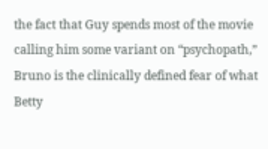the fact that Guy spends most of the movie calling him some variant on “psychopath,” Bruno is the clinically defined fear of what Betty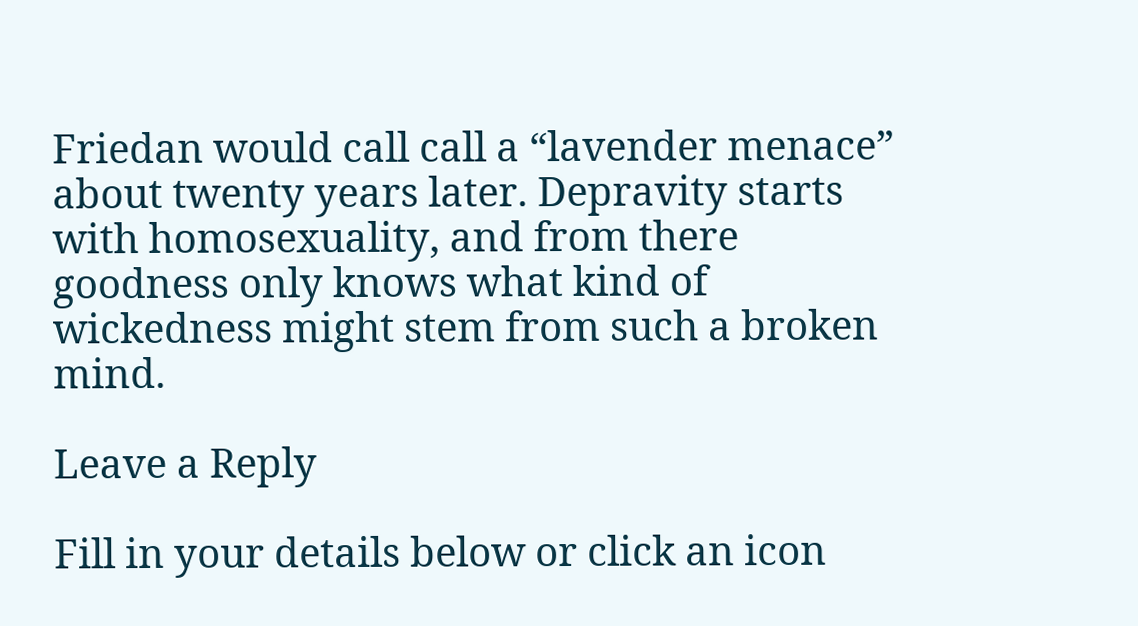Friedan would call call a “lavender menace” about twenty years later. Depravity starts with homosexuality, and from there goodness only knows what kind of wickedness might stem from such a broken mind.

Leave a Reply

Fill in your details below or click an icon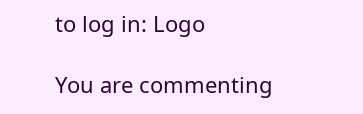to log in: Logo

You are commenting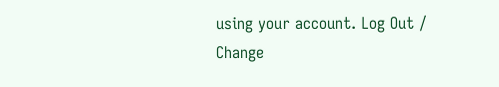using your account. Log Out /  Change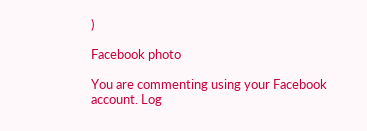)

Facebook photo

You are commenting using your Facebook account. Log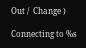Out /  Change )

Connecting to %s